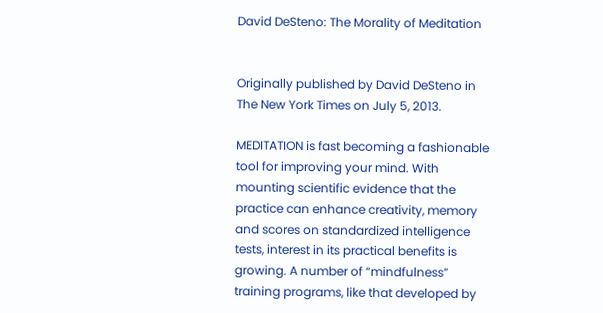David DeSteno: The Morality of Meditation


Originally published by David DeSteno in The New York Times on July 5, 2013.

MEDITATION is fast becoming a fashionable tool for improving your mind. With mounting scientific evidence that the practice can enhance creativity, memory and scores on standardized intelligence tests, interest in its practical benefits is growing. A number of “mindfulness” training programs, like that developed by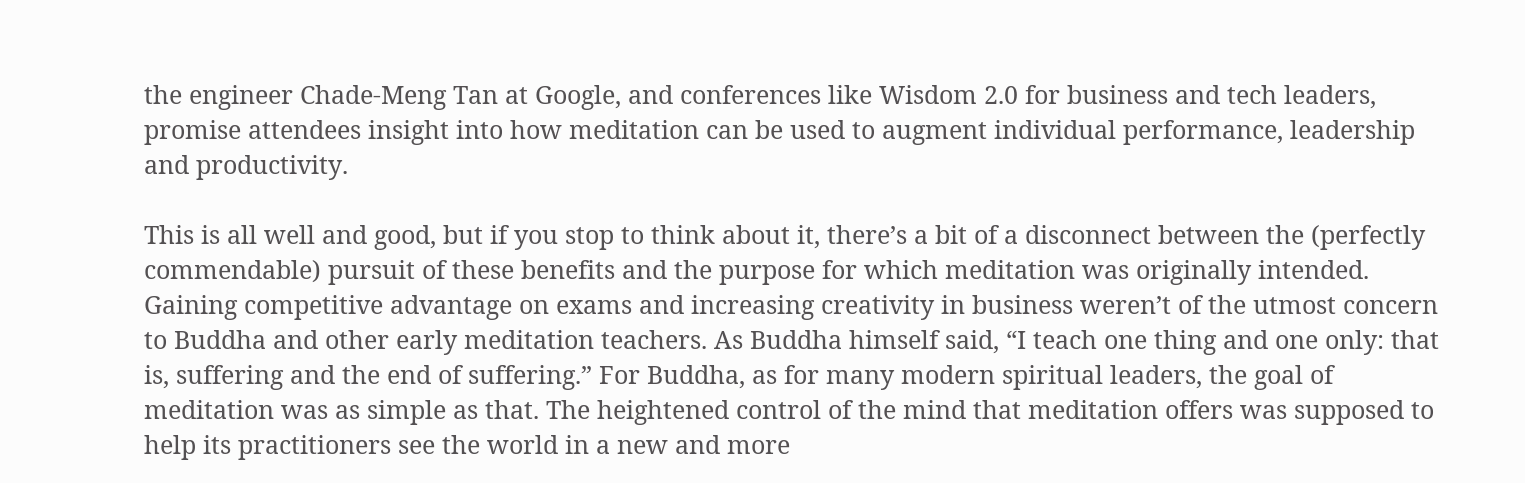the engineer Chade-Meng Tan at Google, and conferences like Wisdom 2.0 for business and tech leaders, promise attendees insight into how meditation can be used to augment individual performance, leadership and productivity.

This is all well and good, but if you stop to think about it, there’s a bit of a disconnect between the (perfectly commendable) pursuit of these benefits and the purpose for which meditation was originally intended. Gaining competitive advantage on exams and increasing creativity in business weren’t of the utmost concern to Buddha and other early meditation teachers. As Buddha himself said, “I teach one thing and one only: that is, suffering and the end of suffering.” For Buddha, as for many modern spiritual leaders, the goal of meditation was as simple as that. The heightened control of the mind that meditation offers was supposed to help its practitioners see the world in a new and more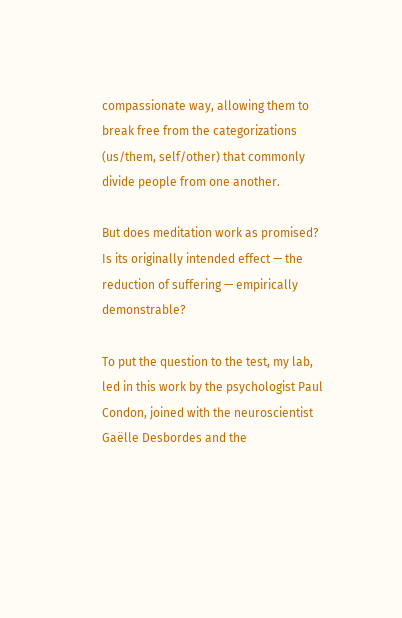compassionate way, allowing them to break free from the categorizations (us/them, self/other) that commonly divide people from one another.

But does meditation work as promised? Is its originally intended effect — the reduction of suffering — empirically demonstrable?

To put the question to the test, my lab, led in this work by the psychologist Paul Condon, joined with the neuroscientist Gaëlle Desbordes and the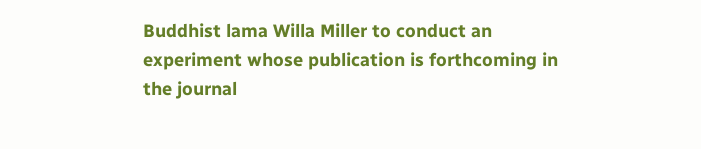Buddhist lama Willa Miller to conduct an experiment whose publication is forthcoming in the journal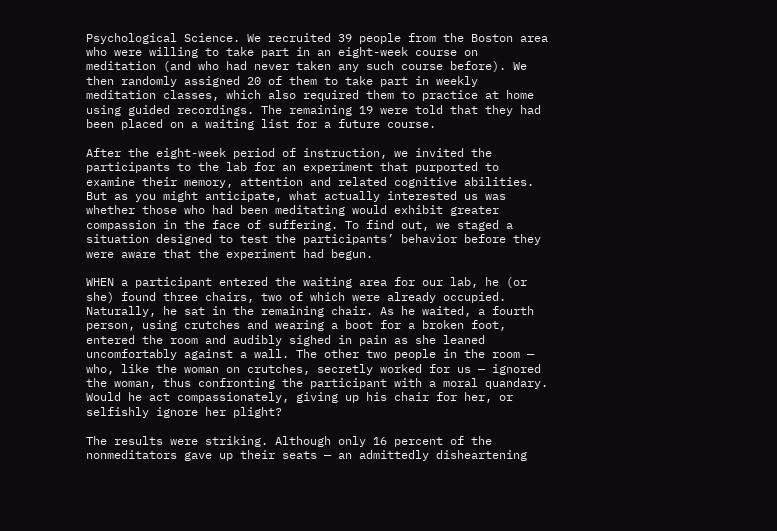Psychological Science. We recruited 39 people from the Boston area who were willing to take part in an eight-week course on meditation (and who had never taken any such course before). We then randomly assigned 20 of them to take part in weekly meditation classes, which also required them to practice at home using guided recordings. The remaining 19 were told that they had been placed on a waiting list for a future course.

After the eight-week period of instruction, we invited the participants to the lab for an experiment that purported to examine their memory, attention and related cognitive abilities. But as you might anticipate, what actually interested us was whether those who had been meditating would exhibit greater compassion in the face of suffering. To find out, we staged a situation designed to test the participants’ behavior before they were aware that the experiment had begun.

WHEN a participant entered the waiting area for our lab, he (or she) found three chairs, two of which were already occupied. Naturally, he sat in the remaining chair. As he waited, a fourth person, using crutches and wearing a boot for a broken foot, entered the room and audibly sighed in pain as she leaned uncomfortably against a wall. The other two people in the room — who, like the woman on crutches, secretly worked for us — ignored the woman, thus confronting the participant with a moral quandary. Would he act compassionately, giving up his chair for her, or selfishly ignore her plight?

The results were striking. Although only 16 percent of the nonmeditators gave up their seats — an admittedly disheartening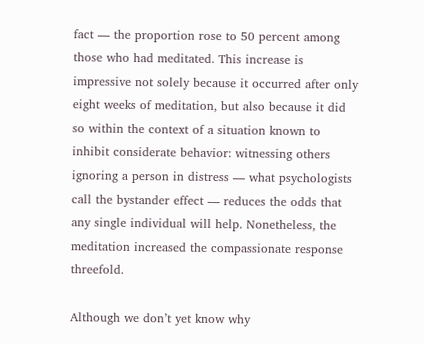fact — the proportion rose to 50 percent among those who had meditated. This increase is impressive not solely because it occurred after only eight weeks of meditation, but also because it did so within the context of a situation known to inhibit considerate behavior: witnessing others ignoring a person in distress — what psychologists call the bystander effect — reduces the odds that any single individual will help. Nonetheless, the meditation increased the compassionate response threefold.

Although we don’t yet know why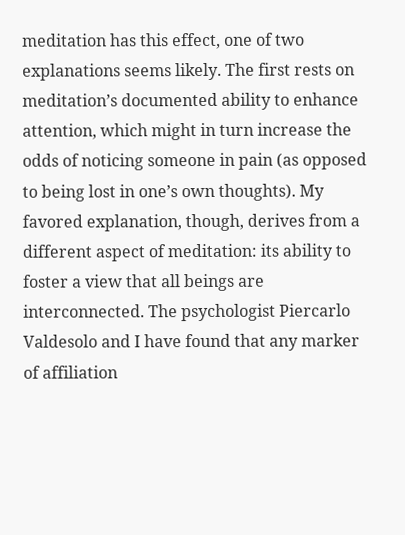meditation has this effect, one of two explanations seems likely. The first rests on meditation’s documented ability to enhance attention, which might in turn increase the odds of noticing someone in pain (as opposed to being lost in one’s own thoughts). My favored explanation, though, derives from a different aspect of meditation: its ability to foster a view that all beings are interconnected. The psychologist Piercarlo Valdesolo and I have found that any marker of affiliation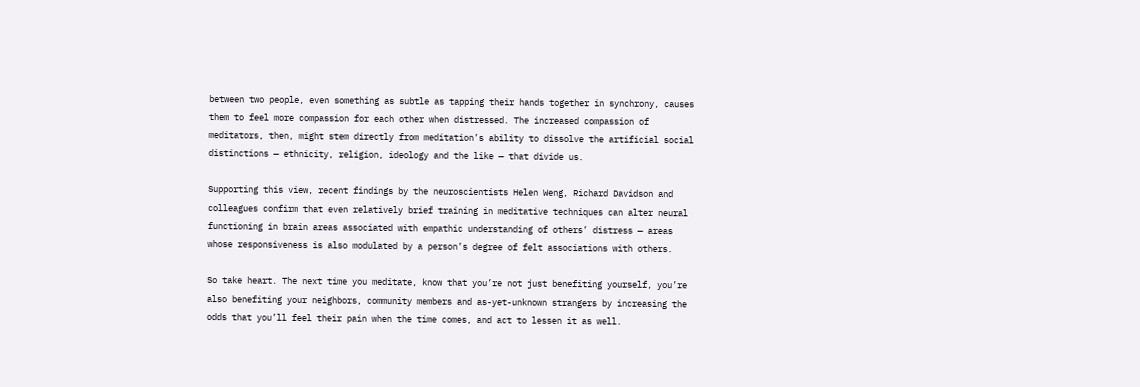between two people, even something as subtle as tapping their hands together in synchrony, causes them to feel more compassion for each other when distressed. The increased compassion of meditators, then, might stem directly from meditation’s ability to dissolve the artificial social distinctions — ethnicity, religion, ideology and the like — that divide us.

Supporting this view, recent findings by the neuroscientists Helen Weng, Richard Davidson and colleagues confirm that even relatively brief training in meditative techniques can alter neural functioning in brain areas associated with empathic understanding of others’ distress — areas whose responsiveness is also modulated by a person’s degree of felt associations with others.

So take heart. The next time you meditate, know that you’re not just benefiting yourself, you’re also benefiting your neighbors, community members and as-yet-unknown strangers by increasing the odds that you’ll feel their pain when the time comes, and act to lessen it as well.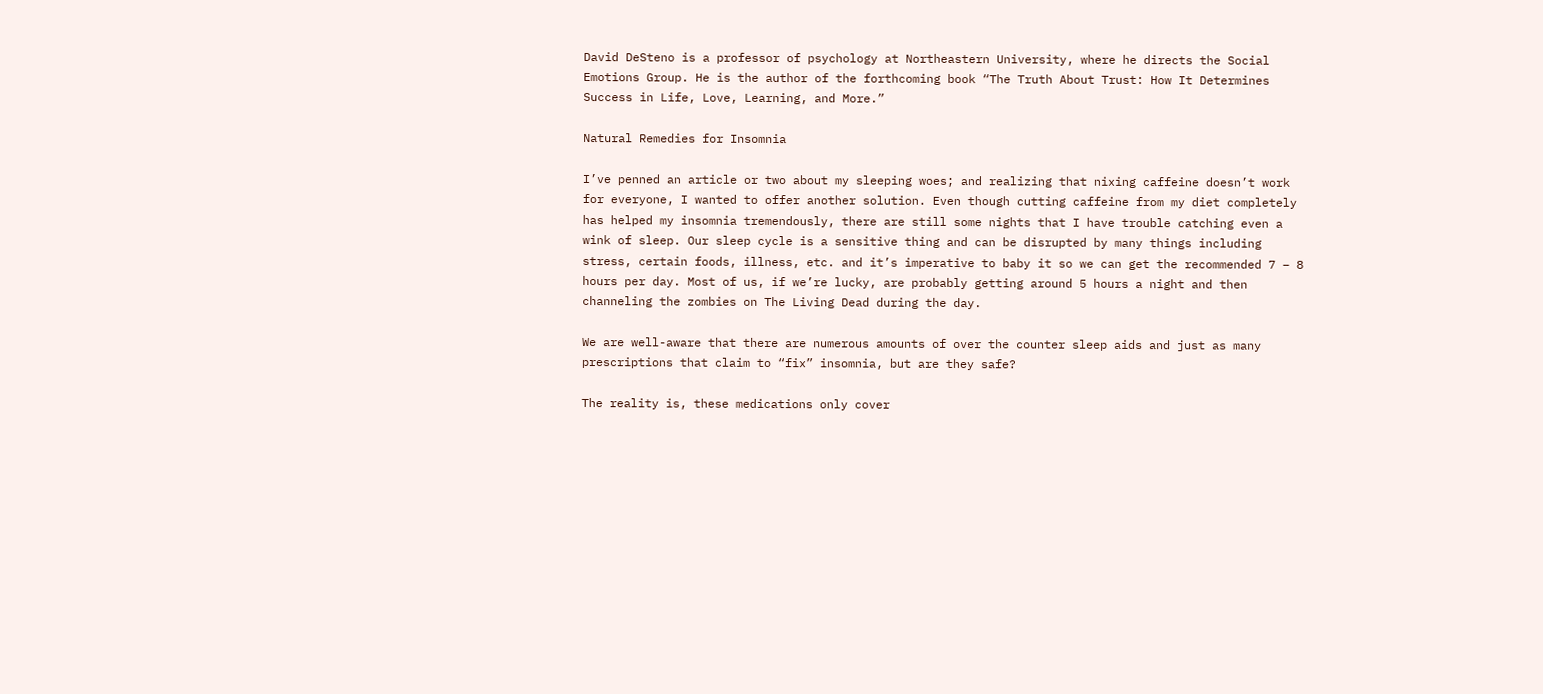David DeSteno is a professor of psychology at Northeastern University, where he directs the Social Emotions Group. He is the author of the forthcoming book “The Truth About Trust: How It Determines Success in Life, Love, Learning, and More.”

Natural Remedies for Insomnia

I’ve penned an article or two about my sleeping woes; and realizing that nixing caffeine doesn’t work for everyone, I wanted to offer another solution. Even though cutting caffeine from my diet completely has helped my insomnia tremendously, there are still some nights that I have trouble catching even a wink of sleep. Our sleep cycle is a sensitive thing and can be disrupted by many things including stress, certain foods, illness, etc. and it’s imperative to baby it so we can get the recommended 7 – 8 hours per day. Most of us, if we’re lucky, are probably getting around 5 hours a night and then channeling the zombies on The Living Dead during the day.

We are well-aware that there are numerous amounts of over the counter sleep aids and just as many prescriptions that claim to “fix” insomnia, but are they safe?

The reality is, these medications only cover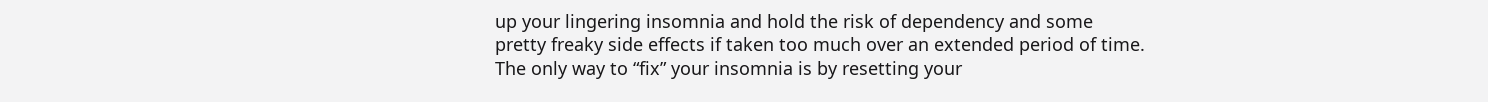up your lingering insomnia and hold the risk of dependency and some pretty freaky side effects if taken too much over an extended period of time. The only way to “fix” your insomnia is by resetting your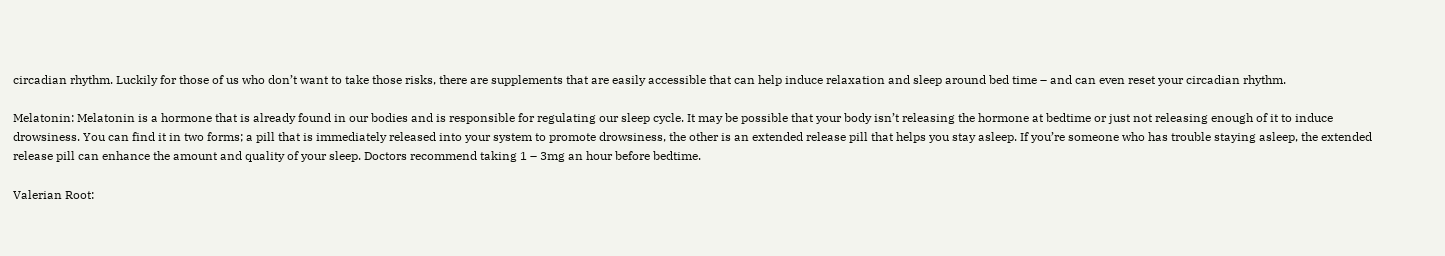circadian rhythm. Luckily for those of us who don’t want to take those risks, there are supplements that are easily accessible that can help induce relaxation and sleep around bed time – and can even reset your circadian rhythm.

Melatonin: Melatonin is a hormone that is already found in our bodies and is responsible for regulating our sleep cycle. It may be possible that your body isn’t releasing the hormone at bedtime or just not releasing enough of it to induce drowsiness. You can find it in two forms; a pill that is immediately released into your system to promote drowsiness, the other is an extended release pill that helps you stay asleep. If you’re someone who has trouble staying asleep, the extended release pill can enhance the amount and quality of your sleep. Doctors recommend taking 1 – 3mg an hour before bedtime.

Valerian Root: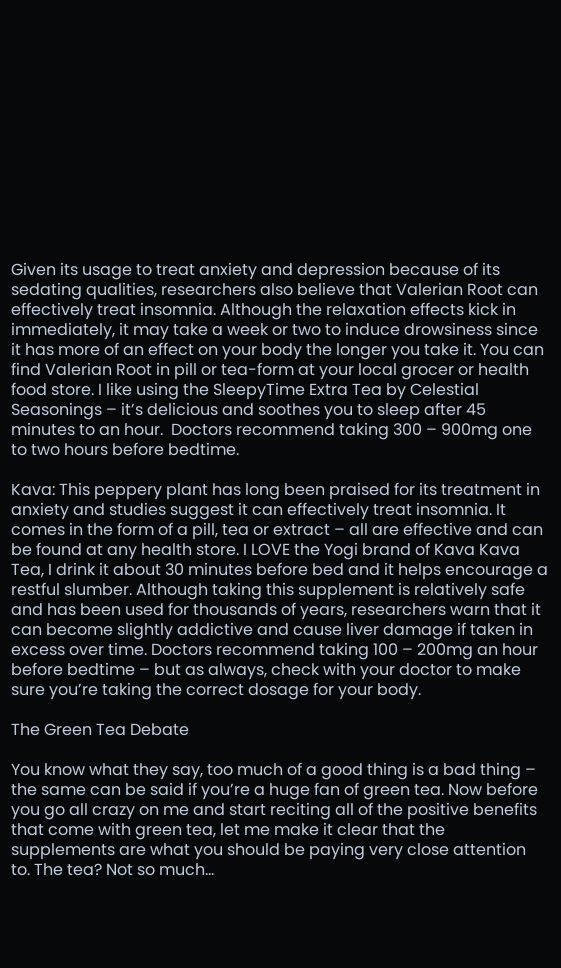Given its usage to treat anxiety and depression because of its sedating qualities, researchers also believe that Valerian Root can effectively treat insomnia. Although the relaxation effects kick in immediately, it may take a week or two to induce drowsiness since it has more of an effect on your body the longer you take it. You can find Valerian Root in pill or tea-form at your local grocer or health food store. I like using the SleepyTime Extra Tea by Celestial Seasonings – it’s delicious and soothes you to sleep after 45 minutes to an hour.  Doctors recommend taking 300 – 900mg one to two hours before bedtime.

Kava: This peppery plant has long been praised for its treatment in anxiety and studies suggest it can effectively treat insomnia. It comes in the form of a pill, tea or extract – all are effective and can be found at any health store. I LOVE the Yogi brand of Kava Kava Tea, I drink it about 30 minutes before bed and it helps encourage a restful slumber. Although taking this supplement is relatively safe and has been used for thousands of years, researchers warn that it can become slightly addictive and cause liver damage if taken in excess over time. Doctors recommend taking 100 – 200mg an hour before bedtime – but as always, check with your doctor to make sure you’re taking the correct dosage for your body.

The Green Tea Debate

You know what they say, too much of a good thing is a bad thing – the same can be said if you’re a huge fan of green tea. Now before you go all crazy on me and start reciting all of the positive benefits that come with green tea, let me make it clear that the supplements are what you should be paying very close attention to. The tea? Not so much…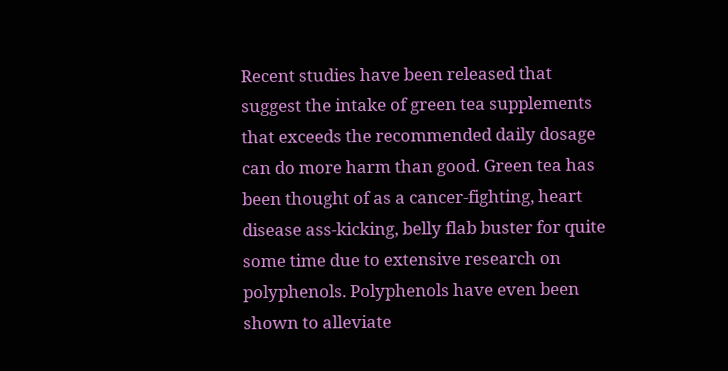Recent studies have been released that suggest the intake of green tea supplements that exceeds the recommended daily dosage can do more harm than good. Green tea has been thought of as a cancer-fighting, heart disease ass-kicking, belly flab buster for quite some time due to extensive research on polyphenols. Polyphenols have even been shown to alleviate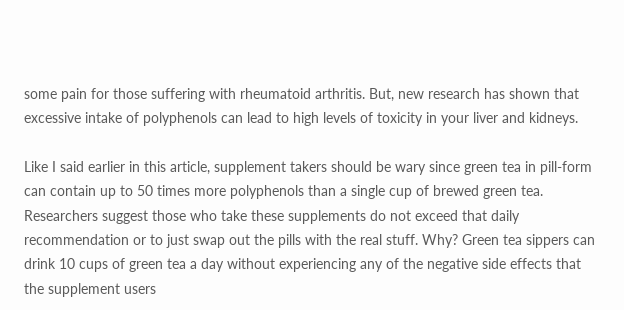some pain for those suffering with rheumatoid arthritis. But, new research has shown that excessive intake of polyphenols can lead to high levels of toxicity in your liver and kidneys.

Like I said earlier in this article, supplement takers should be wary since green tea in pill-form can contain up to 50 times more polyphenols than a single cup of brewed green tea. Researchers suggest those who take these supplements do not exceed that daily recommendation or to just swap out the pills with the real stuff. Why? Green tea sippers can drink 10 cups of green tea a day without experiencing any of the negative side effects that the supplement users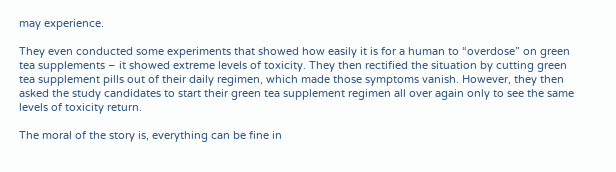may experience.

They even conducted some experiments that showed how easily it is for a human to “overdose” on green tea supplements – it showed extreme levels of toxicity. They then rectified the situation by cutting green tea supplement pills out of their daily regimen, which made those symptoms vanish. However, they then asked the study candidates to start their green tea supplement regimen all over again only to see the same levels of toxicity return.

The moral of the story is, everything can be fine in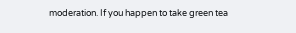moderation. If you happen to take green tea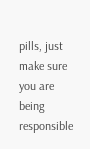pills, just make sure you are being responsible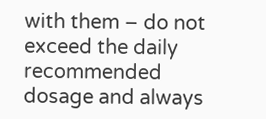with them – do not exceed the daily recommended dosage and always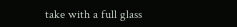take with a full glass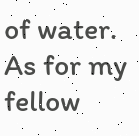of water. As for my fellow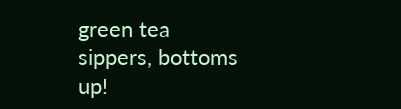green tea sippers, bottoms up!